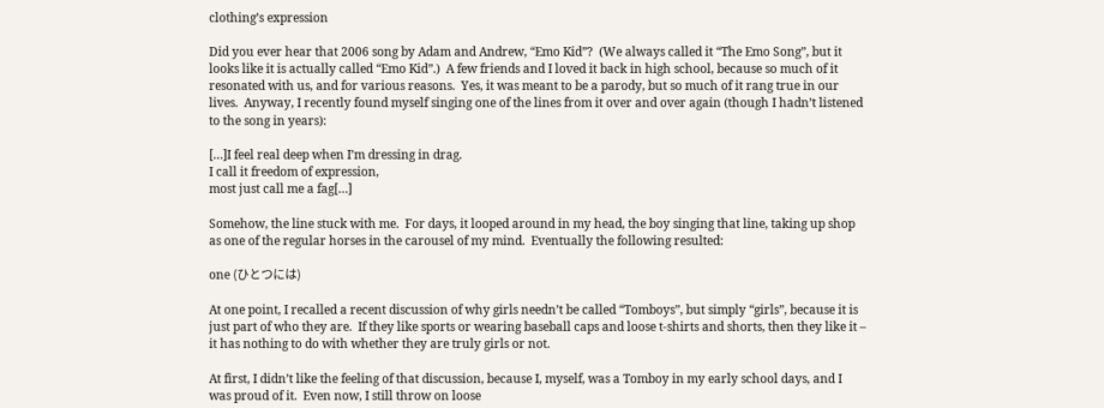clothing’s expression

Did you ever hear that 2006 song by Adam and Andrew, “Emo Kid”?  (We always called it “The Emo Song”, but it looks like it is actually called “Emo Kid”.)  A few friends and I loved it back in high school, because so much of it resonated with us, and for various reasons.  Yes, it was meant to be a parody, but so much of it rang true in our lives.  Anyway, I recently found myself singing one of the lines from it over and over again (though I hadn’t listened to the song in years):

[…]I feel real deep when I’m dressing in drag.
I call it freedom of expression,
most just call me a fag[…]

Somehow, the line stuck with me.  For days, it looped around in my head, the boy singing that line, taking up shop as one of the regular horses in the carousel of my mind.  Eventually the following resulted:

one (ひとつには)

At one point, I recalled a recent discussion of why girls needn’t be called “Tomboys”, but simply “girls”, because it is just part of who they are.  If they like sports or wearing baseball caps and loose t-shirts and shorts, then they like it – it has nothing to do with whether they are truly girls or not.

At first, I didn’t like the feeling of that discussion, because I, myself, was a Tomboy in my early school days, and I was proud of it.  Even now, I still throw on loose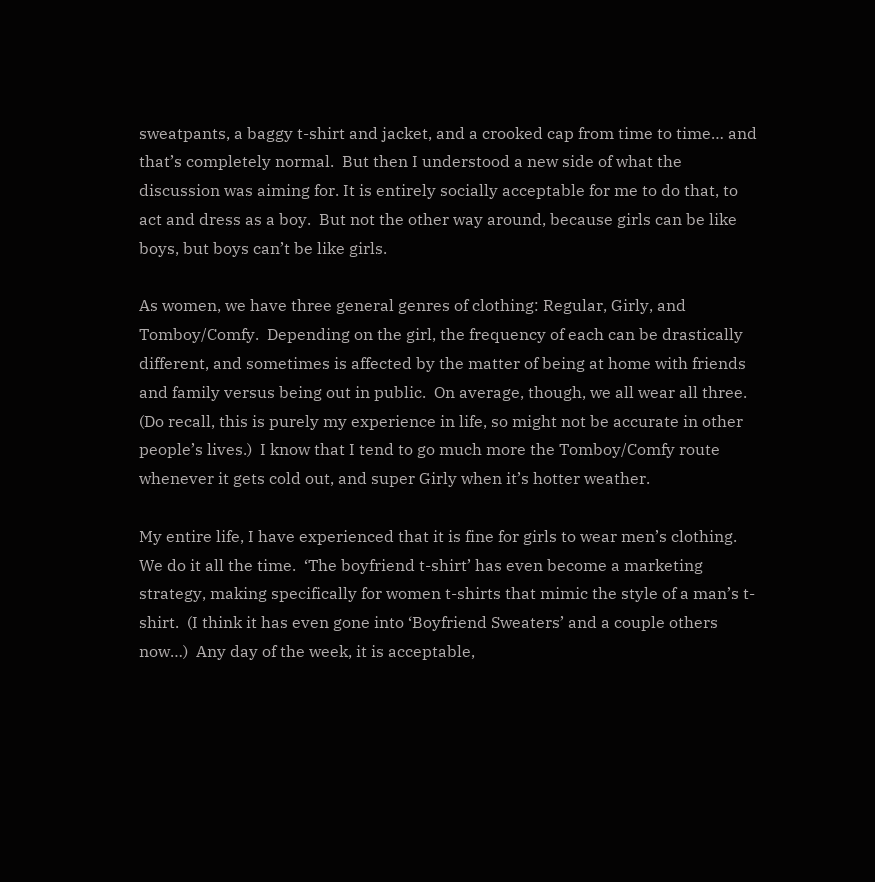sweatpants, a baggy t-shirt and jacket, and a crooked cap from time to time… and that’s completely normal.  But then I understood a new side of what the discussion was aiming for. It is entirely socially acceptable for me to do that, to act and dress as a boy.  But not the other way around, because girls can be like boys, but boys can’t be like girls.

As women, we have three general genres of clothing: Regular, Girly, and Tomboy/Comfy.  Depending on the girl, the frequency of each can be drastically different, and sometimes is affected by the matter of being at home with friends and family versus being out in public.  On average, though, we all wear all three. (Do recall, this is purely my experience in life, so might not be accurate in other people’s lives.)  I know that I tend to go much more the Tomboy/Comfy route whenever it gets cold out, and super Girly when it’s hotter weather.

My entire life, I have experienced that it is fine for girls to wear men’s clothing. We do it all the time.  ‘The boyfriend t-shirt’ has even become a marketing strategy, making specifically for women t-shirts that mimic the style of a man’s t-shirt.  (I think it has even gone into ‘Boyfriend Sweaters’ and a couple others now…)  Any day of the week, it is acceptable,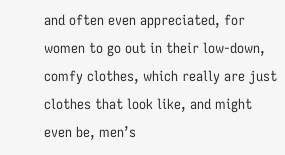and often even appreciated, for women to go out in their low-down, comfy clothes, which really are just clothes that look like, and might even be, men’s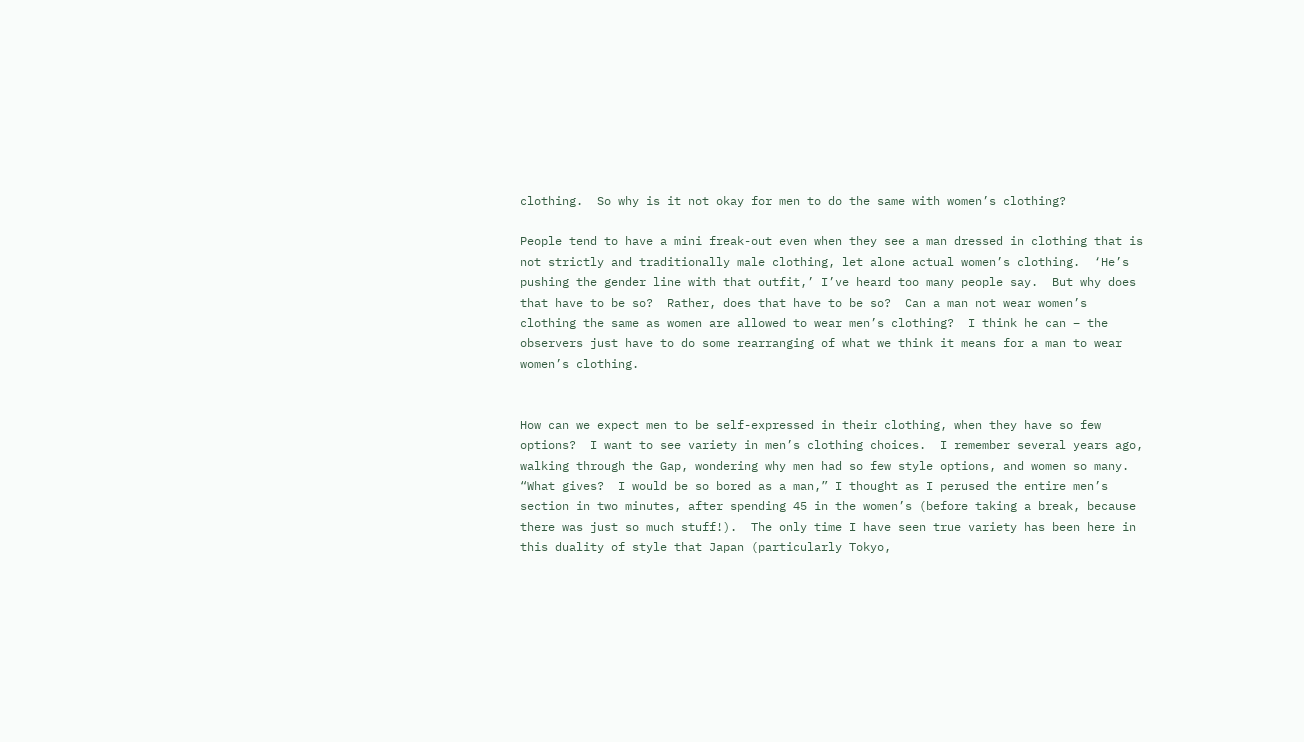clothing.  So why is it not okay for men to do the same with women’s clothing?

People tend to have a mini freak-out even when they see a man dressed in clothing that is not strictly and traditionally male clothing, let alone actual women’s clothing.  ‘He’s pushing the gender line with that outfit,’ I’ve heard too many people say.  But why does that have to be so?  Rather, does that have to be so?  Can a man not wear women’s clothing the same as women are allowed to wear men’s clothing?  I think he can – the observers just have to do some rearranging of what we think it means for a man to wear women’s clothing.


How can we expect men to be self-expressed in their clothing, when they have so few options?  I want to see variety in men’s clothing choices.  I remember several years ago, walking through the Gap, wondering why men had so few style options, and women so many.  “What gives?  I would be so bored as a man,” I thought as I perused the entire men’s section in two minutes, after spending 45 in the women’s (before taking a break, because there was just so much stuff!).  The only time I have seen true variety has been here in this duality of style that Japan (particularly Tokyo,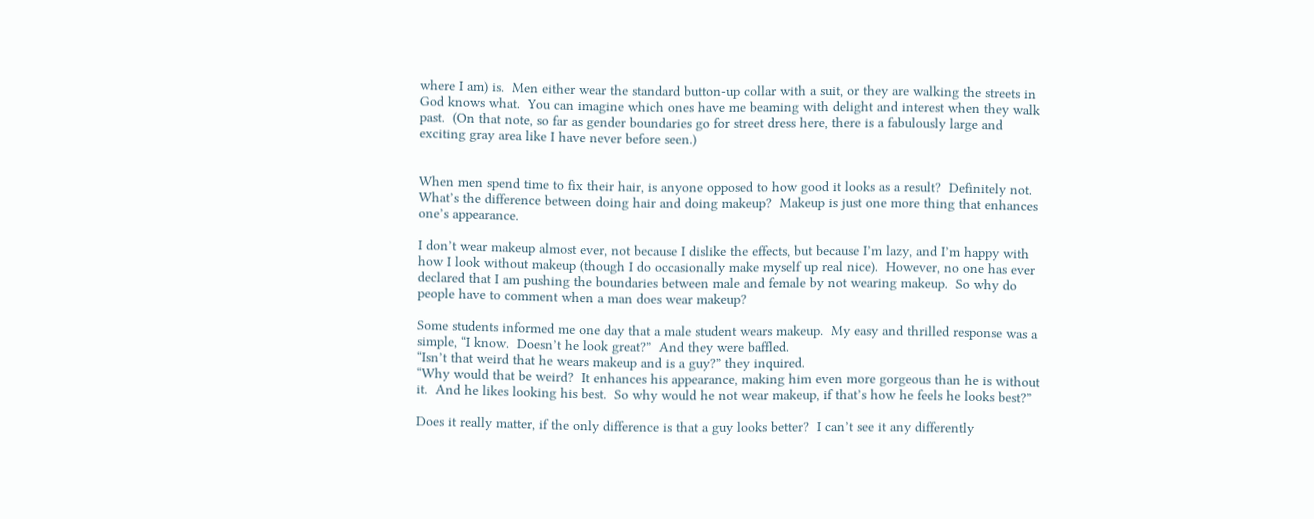where I am) is.  Men either wear the standard button-up collar with a suit, or they are walking the streets in God knows what.  You can imagine which ones have me beaming with delight and interest when they walk past.  (On that note, so far as gender boundaries go for street dress here, there is a fabulously large and exciting gray area like I have never before seen.)


When men spend time to fix their hair, is anyone opposed to how good it looks as a result?  Definitely not.  What’s the difference between doing hair and doing makeup?  Makeup is just one more thing that enhances one’s appearance.

I don’t wear makeup almost ever, not because I dislike the effects, but because I’m lazy, and I’m happy with how I look without makeup (though I do occasionally make myself up real nice).  However, no one has ever declared that I am pushing the boundaries between male and female by not wearing makeup.  So why do people have to comment when a man does wear makeup?

Some students informed me one day that a male student wears makeup.  My easy and thrilled response was a simple, “I know.  Doesn’t he look great?”  And they were baffled.
“Isn’t that weird that he wears makeup and is a guy?” they inquired.
“Why would that be weird?  It enhances his appearance, making him even more gorgeous than he is without it.  And he likes looking his best.  So why would he not wear makeup, if that’s how he feels he looks best?”

Does it really matter, if the only difference is that a guy looks better?  I can’t see it any differently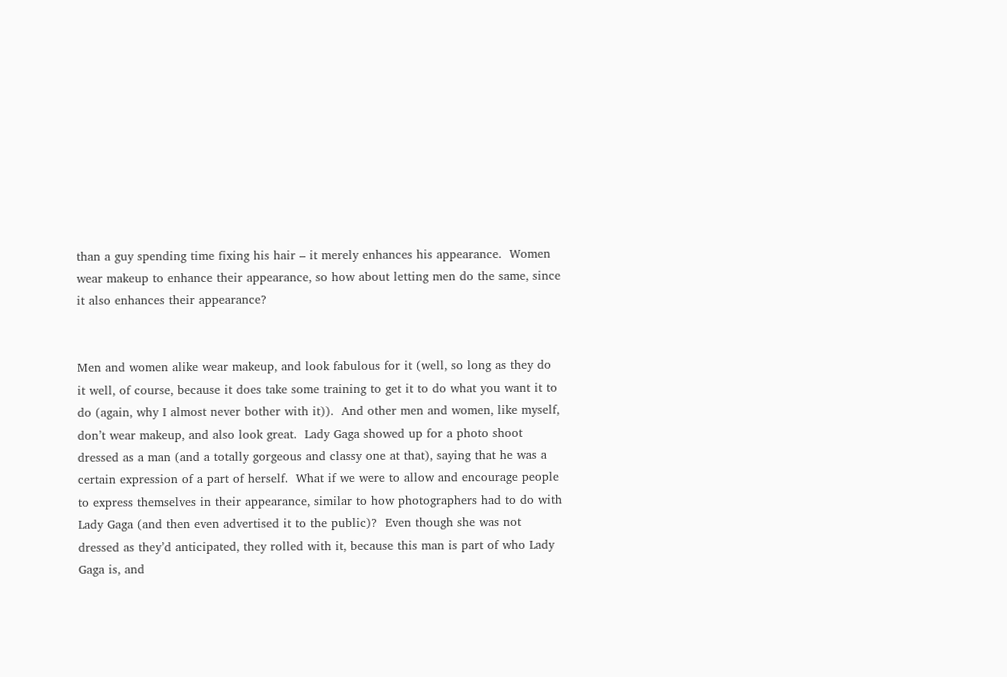than a guy spending time fixing his hair – it merely enhances his appearance.  Women wear makeup to enhance their appearance, so how about letting men do the same, since it also enhances their appearance?


Men and women alike wear makeup, and look fabulous for it (well, so long as they do it well, of course, because it does take some training to get it to do what you want it to do (again, why I almost never bother with it)).  And other men and women, like myself, don’t wear makeup, and also look great.  Lady Gaga showed up for a photo shoot dressed as a man (and a totally gorgeous and classy one at that), saying that he was a certain expression of a part of herself.  What if we were to allow and encourage people to express themselves in their appearance, similar to how photographers had to do with Lady Gaga (and then even advertised it to the public)?  Even though she was not dressed as they’d anticipated, they rolled with it, because this man is part of who Lady Gaga is, and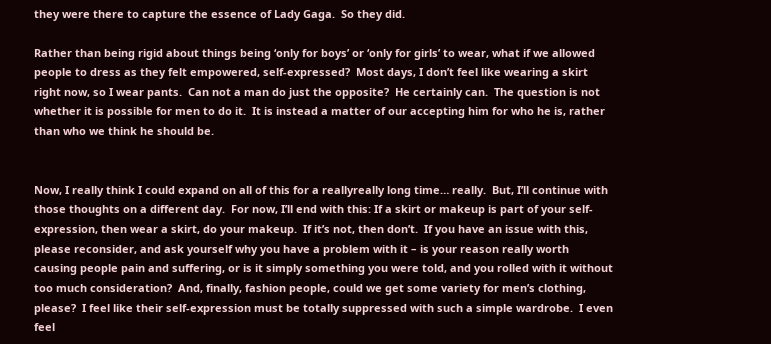they were there to capture the essence of Lady Gaga.  So they did.

Rather than being rigid about things being ‘only for boys’ or ‘only for girls’ to wear, what if we allowed people to dress as they felt empowered, self-expressed?  Most days, I don’t feel like wearing a skirt right now, so I wear pants.  Can not a man do just the opposite?  He certainly can.  The question is not whether it is possible for men to do it.  It is instead a matter of our accepting him for who he is, rather than who we think he should be.


Now, I really think I could expand on all of this for a reallyreally long time… really.  But, I’ll continue with those thoughts on a different day.  For now, I’ll end with this: If a skirt or makeup is part of your self-expression, then wear a skirt, do your makeup.  If it’s not, then don’t.  If you have an issue with this, please reconsider, and ask yourself why you have a problem with it – is your reason really worth causing people pain and suffering, or is it simply something you were told, and you rolled with it without too much consideration?  And, finally, fashion people, could we get some variety for men’s clothing, please?  I feel like their self-expression must be totally suppressed with such a simple wardrobe.  I even feel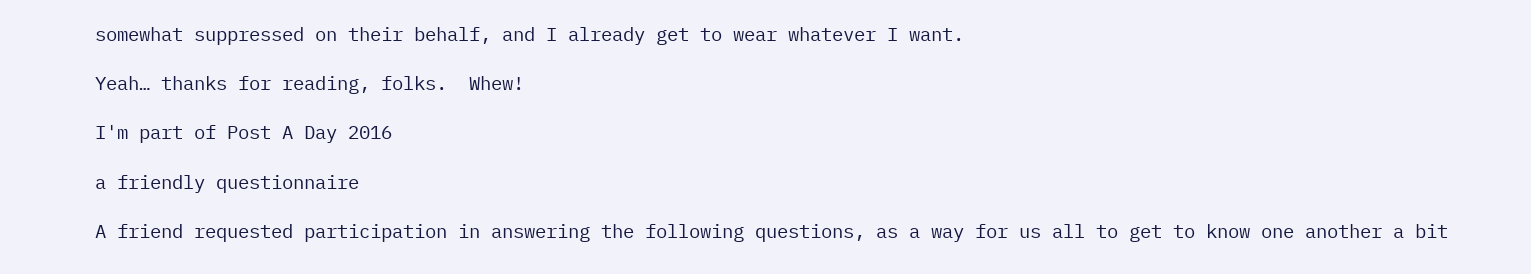somewhat suppressed on their behalf, and I already get to wear whatever I want.

Yeah… thanks for reading, folks.  Whew!

I'm part of Post A Day 2016

a friendly questionnaire

A friend requested participation in answering the following questions, as a way for us all to get to know one another a bit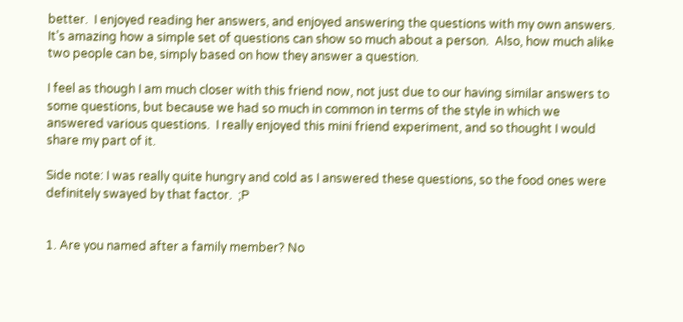better.  I enjoyed reading her answers, and enjoyed answering the questions with my own answers.  It’s amazing how a simple set of questions can show so much about a person.  Also, how much alike two people can be, simply based on how they answer a question.

I feel as though I am much closer with this friend now, not just due to our having similar answers to some questions, but because we had so much in common in terms of the style in which we answered various questions.  I really enjoyed this mini friend experiment, and so thought I would share my part of it.

Side note: I was really quite hungry and cold as I answered these questions, so the food ones were definitely swayed by that factor.  ;P


1. Are you named after a family member? No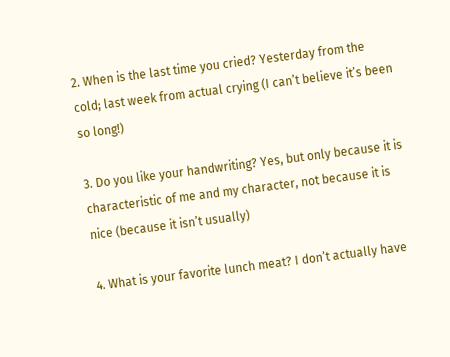2. When is the last time you cried? Yesterday from the cold; last week from actual crying (I can’t believe it’s been so long!)

3. Do you like your handwriting? Yes, but only because it is characteristic of me and my character, not because it is nice (because it isn’t usually)

4. What is your favorite lunch meat? I don’t actually have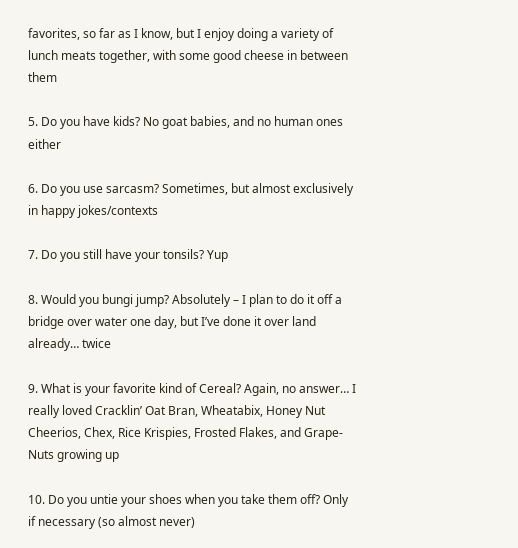favorites, so far as I know, but I enjoy doing a variety of lunch meats together, with some good cheese in between them

5. Do you have kids? No goat babies, and no human ones either

6. Do you use sarcasm? Sometimes, but almost exclusively in happy jokes/contexts

7. Do you still have your tonsils? Yup

8. Would you bungi jump? Absolutely – I plan to do it off a bridge over water one day, but I’ve done it over land already… twice

9. What is your favorite kind of Cereal? Again, no answer… I really loved Cracklin’ Oat Bran, Wheatabix, Honey Nut Cheerios, Chex, Rice Krispies, Frosted Flakes, and Grape-Nuts growing up

10. Do you untie your shoes when you take them off? Only if necessary (so almost never)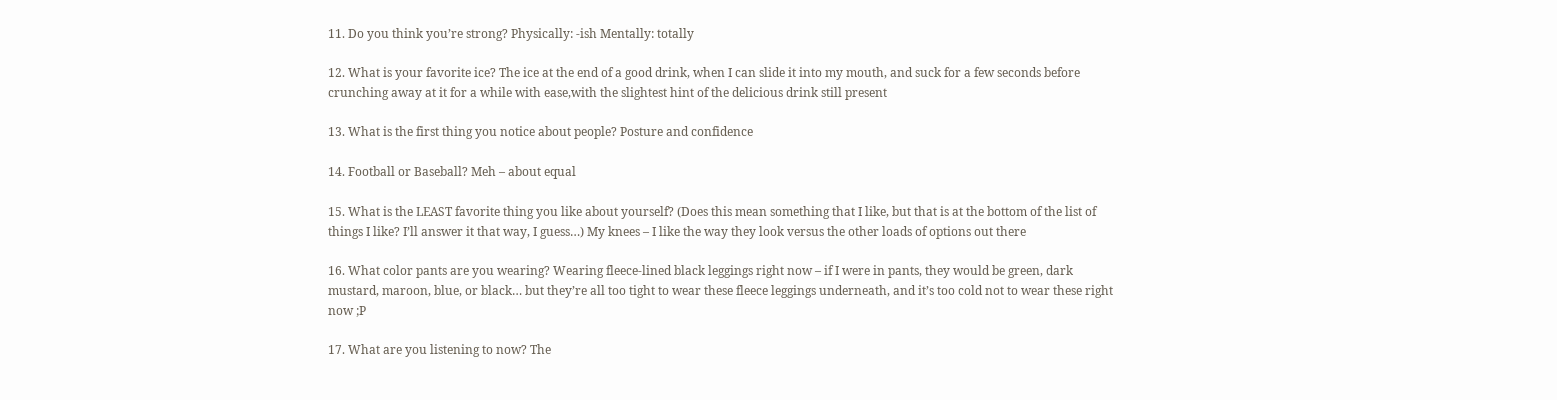11. Do you think you’re strong? Physically: -ish Mentally: totally

12. What is your favorite ice? The ice at the end of a good drink, when I can slide it into my mouth, and suck for a few seconds before crunching away at it for a while with ease,with the slightest hint of the delicious drink still present

13. What is the first thing you notice about people? Posture and confidence

14. Football or Baseball? Meh – about equal

15. What is the LEAST favorite thing you like about yourself? (Does this mean something that I like, but that is at the bottom of the list of things I like? I’ll answer it that way, I guess…) My knees – I like the way they look versus the other loads of options out there

16. What color pants are you wearing? Wearing fleece-lined black leggings right now – if I were in pants, they would be green, dark mustard, maroon, blue, or black… but they’re all too tight to wear these fleece leggings underneath, and it’s too cold not to wear these right now ;P

17. What are you listening to now? The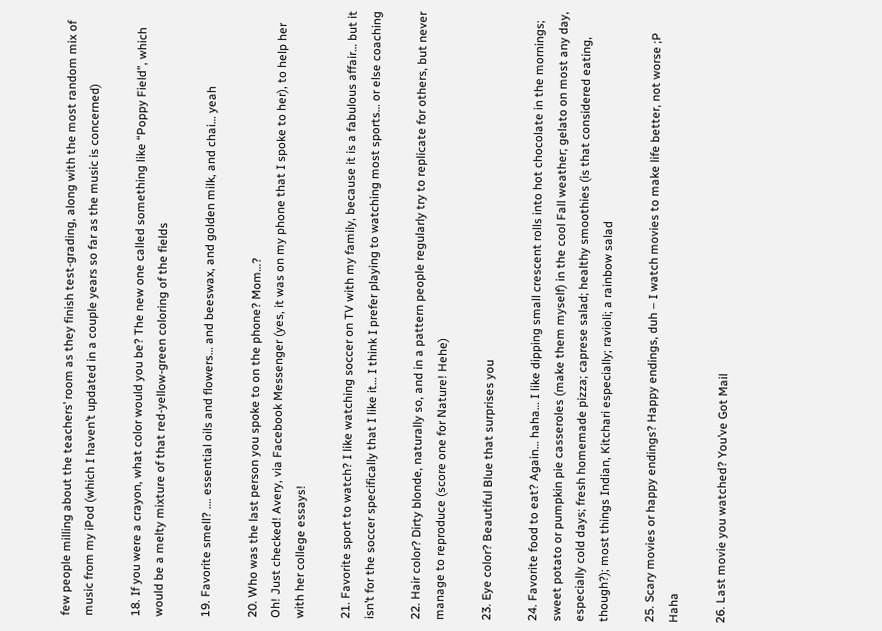few people milling about the teachers’ room as they finish test-grading, along with the most random mix of music from my iPod (which I haven’t updated in a couple years so far as the music is concerned)

18. If you were a crayon, what color would you be? The new one called something like “Poppy Field”, which would be a melty mixture of that red-yellow-green coloring of the fields

19. Favorite smell? …. essential oils and flowers… and beeswax, and golden milk, and chai… yeah

20. Who was the last person you spoke to on the phone? Mom…?
Oh! Just checked! Avery, via Facebook Messenger (yes, it was on my phone that I spoke to her), to help her with her college essays!

21. Favorite sport to watch? I like watching soccer on TV with my family, because it is a fabulous affair… but it isn’t for the soccer specifically that I like it… I think I prefer playing to watching most sports… or else coaching

22. Hair color? Dirty blonde, naturally so, and in a pattern people regularly try to replicate for others, but never manage to reproduce (score one for Nature! Hehe)

23. Eye color? Beautiful Blue that surprises you

24. Favorite food to eat? Again… haha… I like dipping small crescent rolls into hot chocolate in the mornings; sweet potato or pumpkin pie casseroles (make them myself) in the cool Fall weather; gelato on most any day, especially cold days; fresh homemade pizza; caprese salad; healthy smoothies (is that considered eating, though?); most things Indian, Kitchari especially; ravioli; a rainbow salad

25. Scary movies or happy endings? Happy endings, duh – I watch movies to make life better, not worse ;P Haha

26. Last movie you watched? You’ve Got Mail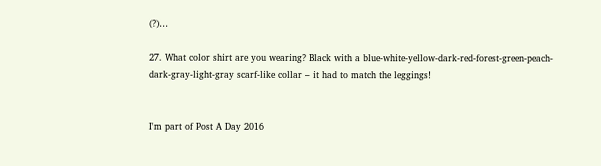(?)…

27. What color shirt are you wearing? Black with a blue-white-yellow-dark-red-forest-green-peach-dark-gray-light-gray scarf-like collar – it had to match the leggings!


I'm part of Post A Day 2016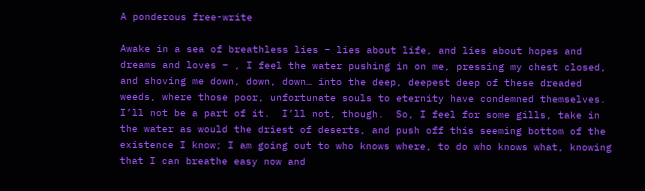A ponderous free-write

Awake in a sea of breathless lies – lies about life, and lies about hopes and dreams and loves – , I feel the water pushing in on me, pressing my chest closed, and shoving me down, down, down… into the deep, deepest deep of these dreaded weeds, where those poor, unfortunate souls to eternity have condemned themselves.  I’ll not be a part of it.  I’ll not, though.  So, I feel for some gills, take in the water as would the driest of deserts, and push off this seeming bottom of the existence I know; I am going out to who knows where, to do who knows what, knowing that I can breathe easy now and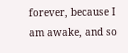forever, because I am awake, and so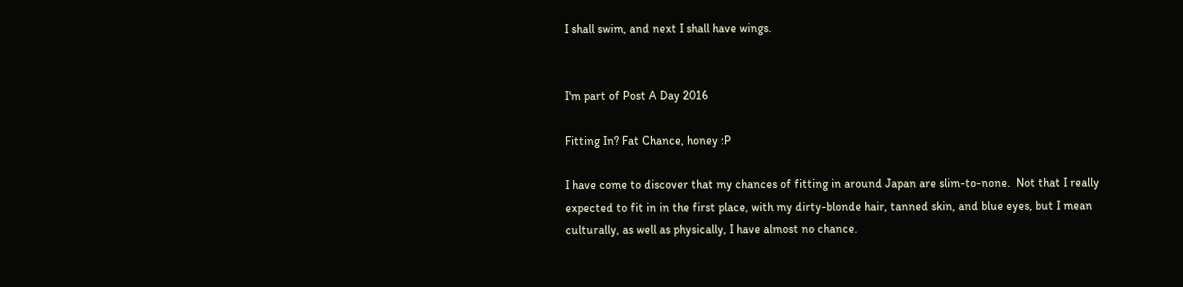I shall swim, and next I shall have wings.


I'm part of Post A Day 2016

Fitting In? Fat Chance, honey :P

I have come to discover that my chances of fitting in around Japan are slim-to-none.  Not that I really expected to fit in in the first place, with my dirty-blonde hair, tanned skin, and blue eyes, but I mean culturally, as well as physically, I have almost no chance.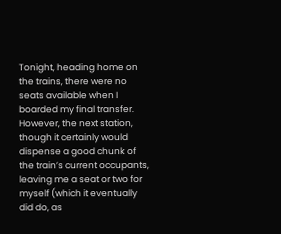Tonight, heading home on the trains, there were no seats available when I boarded my final transfer.  However, the next station, though it certainly would dispense a good chunk of the train’s current occupants, leaving me a seat or two for myself (which it eventually did do, as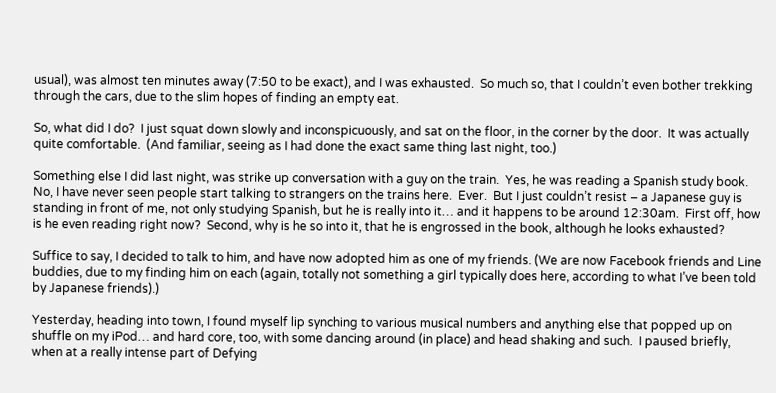usual), was almost ten minutes away (7:50 to be exact), and I was exhausted.  So much so, that I couldn’t even bother trekking through the cars, due to the slim hopes of finding an empty eat.

So, what did I do?  I just squat down slowly and inconspicuously, and sat on the floor, in the corner by the door.  It was actually quite comfortable.  (And familiar, seeing as I had done the exact same thing last night, too.)

Something else I did last night, was strike up conversation with a guy on the train.  Yes, he was reading a Spanish study book.  No, I have never seen people start talking to strangers on the trains here.  Ever.  But I just couldn’t resist – a Japanese guy is standing in front of me, not only studying Spanish, but he is really into it… and it happens to be around 12:30am.  First off, how is he even reading right now?  Second, why is he so into it, that he is engrossed in the book, although he looks exhausted?

Suffice to say, I decided to talk to him, and have now adopted him as one of my friends. (We are now Facebook friends and Line buddies, due to my finding him on each (again, totally not something a girl typically does here, according to what I’ve been told by Japanese friends).)

Yesterday, heading into town, I found myself lip synching to various musical numbers and anything else that popped up on shuffle on my iPod… and hard core, too, with some dancing around (in place) and head shaking and such.  I paused briefly, when at a really intense part of Defying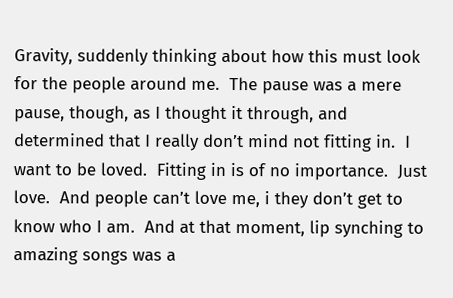Gravity, suddenly thinking about how this must look for the people around me.  The pause was a mere pause, though, as I thought it through, and determined that I really don’t mind not fitting in.  I want to be loved.  Fitting in is of no importance.  Just love.  And people can’t love me, i they don’t get to know who I am.  And at that moment, lip synching to amazing songs was a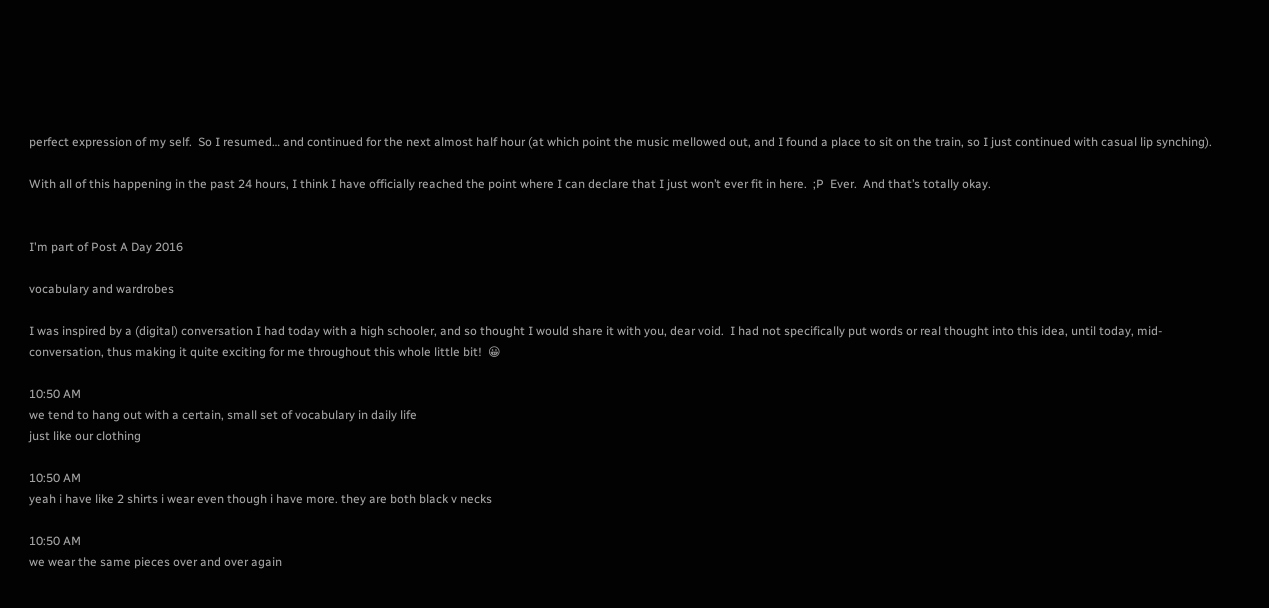perfect expression of my self.  So I resumed… and continued for the next almost half hour (at which point the music mellowed out, and I found a place to sit on the train, so I just continued with casual lip synching).

With all of this happening in the past 24 hours, I think I have officially reached the point where I can declare that I just won’t ever fit in here.  ;P  Ever.  And that’s totally okay.


I'm part of Post A Day 2016

vocabulary and wardrobes

I was inspired by a (digital) conversation I had today with a high schooler, and so thought I would share it with you, dear void.  I had not specifically put words or real thought into this idea, until today, mid-conversation, thus making it quite exciting for me throughout this whole little bit!  😀

10:50 AM
we tend to hang out with a certain, small set of vocabulary in daily life
just like our clothing

10:50 AM
yeah i have like 2 shirts i wear even though i have more. they are both black v necks

10:50 AM
we wear the same pieces over and over again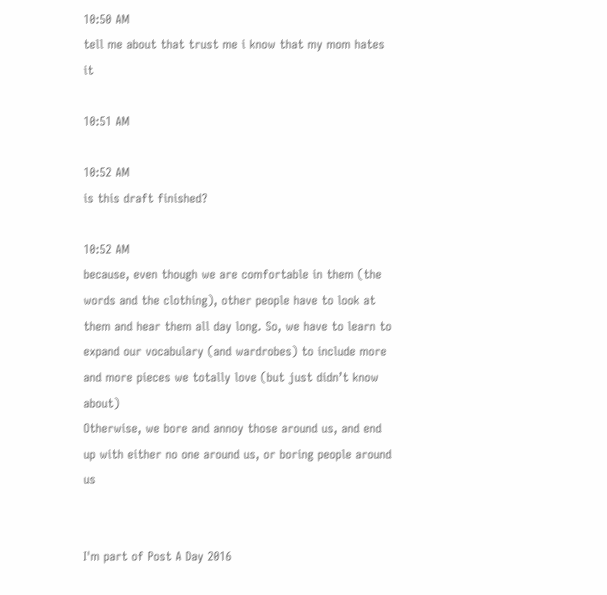10:50 AM
tell me about that trust me i know that my mom hates it

10:51 AM

10:52 AM
is this draft finished?

10:52 AM
because, even though we are comfortable in them (the words and the clothing), other people have to look at them and hear them all day long. So, we have to learn to expand our vocabulary (and wardrobes) to include more and more pieces we totally love (but just didn’t know about)
Otherwise, we bore and annoy those around us, and end up with either no one around us, or boring people around us


I'm part of Post A Day 2016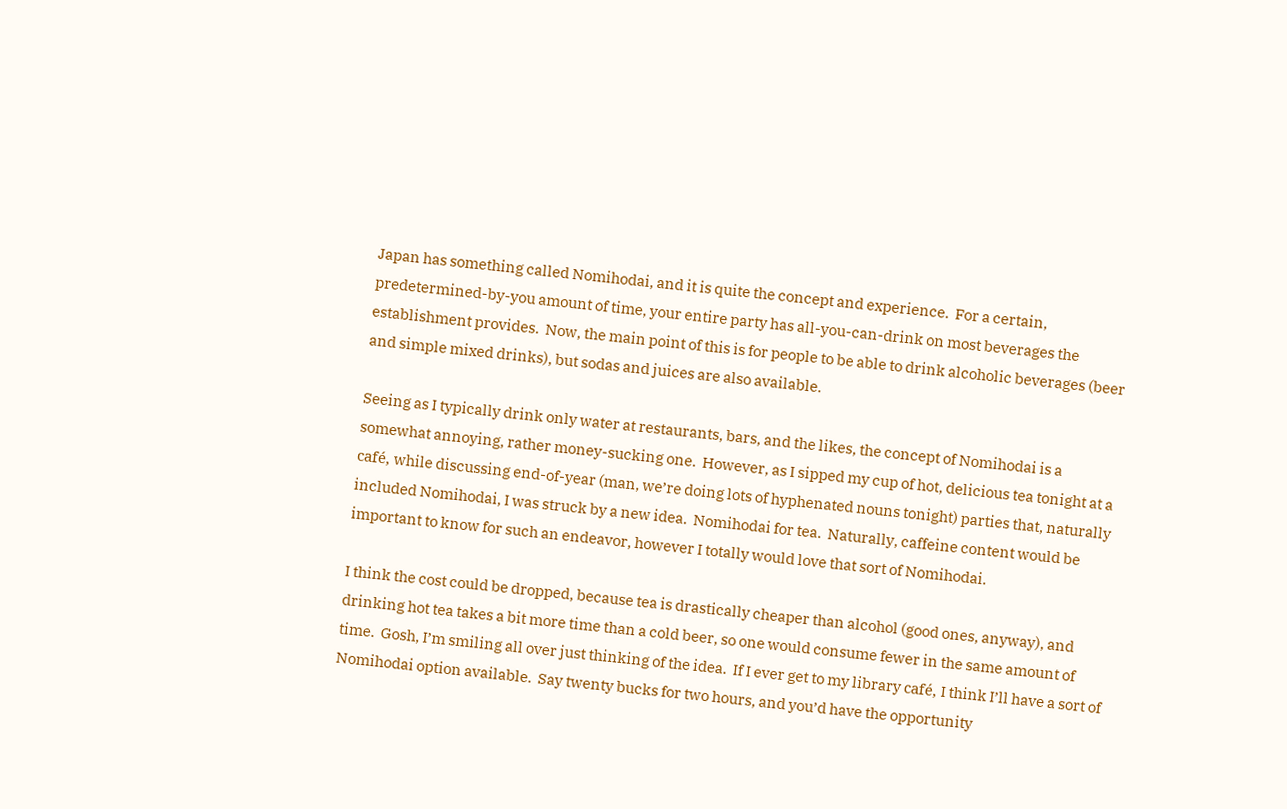Japan has something called Nomihodai, and it is quite the concept and experience.  For a certain, predetermined-by-you amount of time, your entire party has all-you-can-drink on most beverages the establishment provides.  Now, the main point of this is for people to be able to drink alcoholic beverages (beer and simple mixed drinks), but sodas and juices are also available.

Seeing as I typically drink only water at restaurants, bars, and the likes, the concept of Nomihodai is a somewhat annoying, rather money-sucking one.  However, as I sipped my cup of hot, delicious tea tonight at a café, while discussing end-of-year (man, we’re doing lots of hyphenated nouns tonight) parties that, naturally included Nomihodai, I was struck by a new idea.  Nomihodai for tea.  Naturally, caffeine content would be important to know for such an endeavor, however I totally would love that sort of Nomihodai.

I think the cost could be dropped, because tea is drastically cheaper than alcohol (good ones, anyway), and drinking hot tea takes a bit more time than a cold beer, so one would consume fewer in the same amount of time.  Gosh, I’m smiling all over just thinking of the idea.  If I ever get to my library café, I think I’ll have a sort of Nomihodai option available.  Say twenty bucks for two hours, and you’d have the opportunity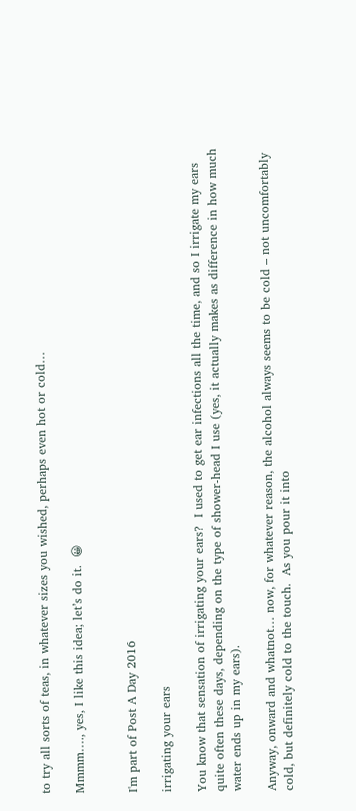to try all sorts of teas, in whatever sizes you wished, perhaps even hot or cold…

Mmmm…., yes, I like this idea; let’s do it.  😀


I'm part of Post A Day 2016

irrigating your ears

You know that sensation of irrigating your ears?  I used to get ear infections all the time, and so I irrigate my ears quite often these days, depending on the type of shower-head I use (yes, it actually makes as difference in how much water ends up in my ears).

Anyway, onward and whatnot… now, for whatever reason, the alcohol always seems to be cold – not uncomfortably cold, but definitely cold to the touch.  As you pour it into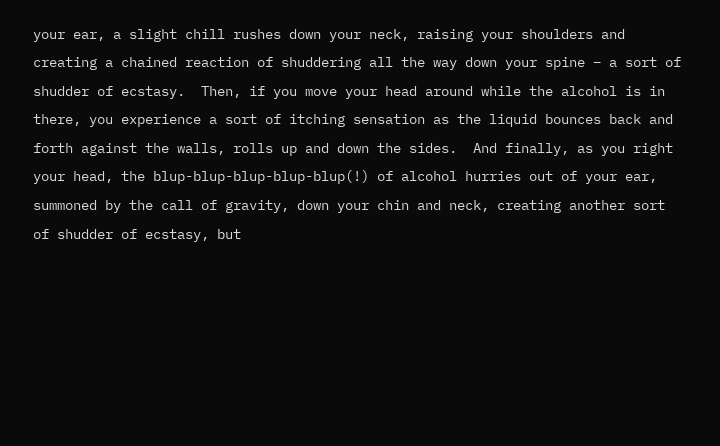your ear, a slight chill rushes down your neck, raising your shoulders and creating a chained reaction of shuddering all the way down your spine – a sort of shudder of ecstasy.  Then, if you move your head around while the alcohol is in there, you experience a sort of itching sensation as the liquid bounces back and forth against the walls, rolls up and down the sides.  And finally, as you right your head, the blup-blup-blup-blup-blup(!) of alcohol hurries out of your ear, summoned by the call of gravity, down your chin and neck, creating another sort of shudder of ecstasy, but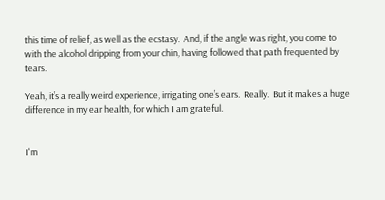this time of relief, as well as the ecstasy.  And, if the angle was right, you come to with the alcohol dripping from your chin, having followed that path frequented by tears.

Yeah, it’s a really weird experience, irrigating one’s ears.  Really.  But it makes a huge difference in my ear health, for which I am grateful.


I'm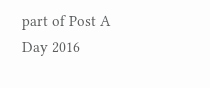part of Post A Day 2016